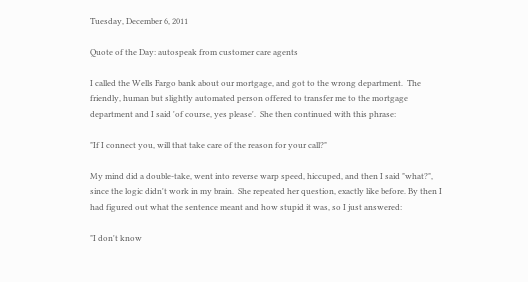Tuesday, December 6, 2011

Quote of the Day: autospeak from customer care agents

I called the Wells Fargo bank about our mortgage, and got to the wrong department.  The friendly, human but slightly automated person offered to transfer me to the mortgage department and I said 'of course, yes please'.  She then continued with this phrase:

"If I connect you, will that take care of the reason for your call?"

My mind did a double-take, went into reverse warp speed, hiccuped, and then I said "what?", since the logic didn't work in my brain.  She repeated her question, exactly like before. By then I had figured out what the sentence meant and how stupid it was, so I just answered:

"I don't know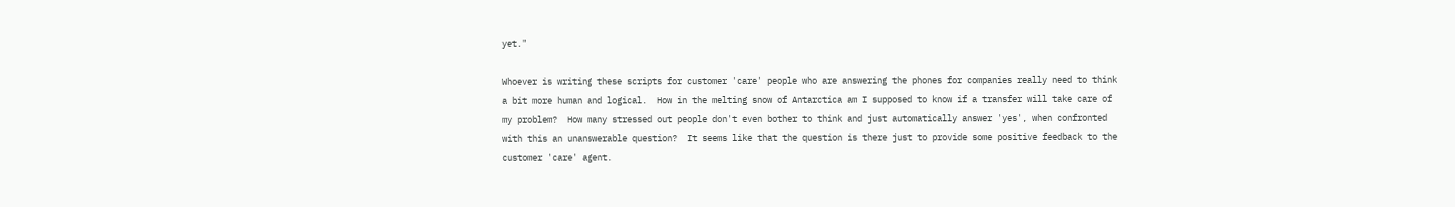yet."

Whoever is writing these scripts for customer 'care' people who are answering the phones for companies really need to think a bit more human and logical.  How in the melting snow of Antarctica am I supposed to know if a transfer will take care of my problem?  How many stressed out people don't even bother to think and just automatically answer 'yes', when confronted with this an unanswerable question?  It seems like that the question is there just to provide some positive feedback to the customer 'care' agent.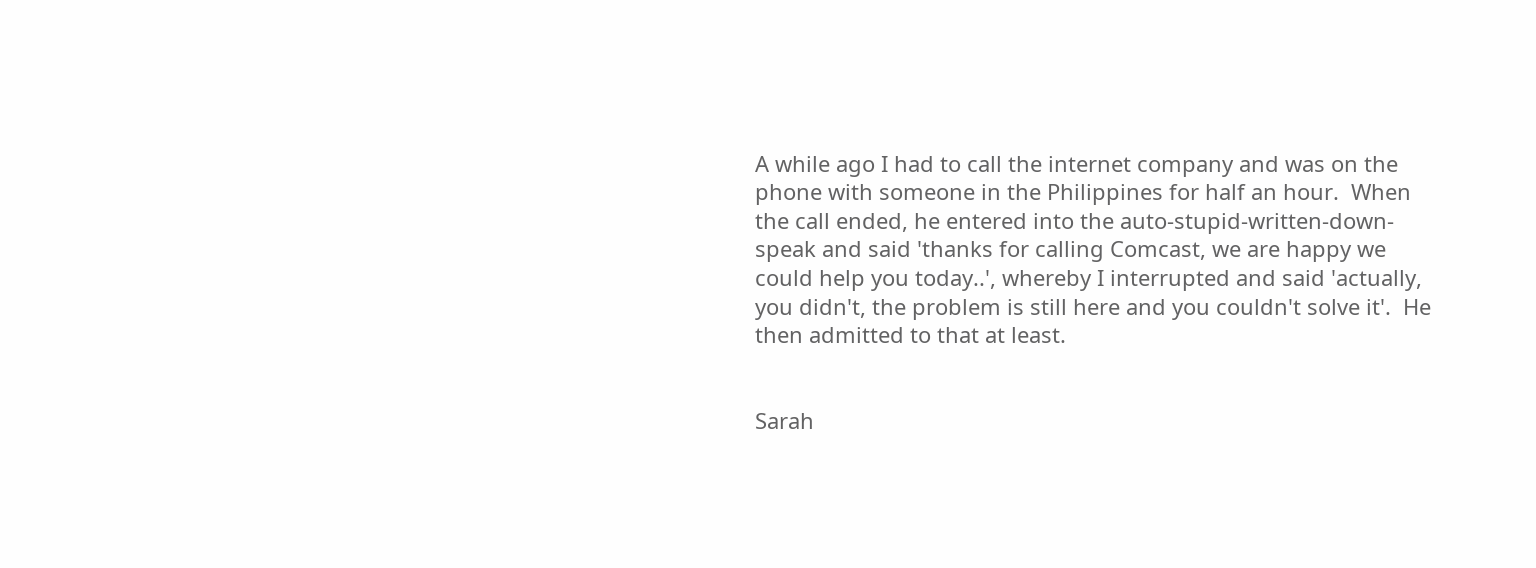A while ago I had to call the internet company and was on the phone with someone in the Philippines for half an hour.  When the call ended, he entered into the auto-stupid-written-down-speak and said 'thanks for calling Comcast, we are happy we could help you today..', whereby I interrupted and said 'actually, you didn't, the problem is still here and you couldn't solve it'.  He then admitted to that at least.


Sarah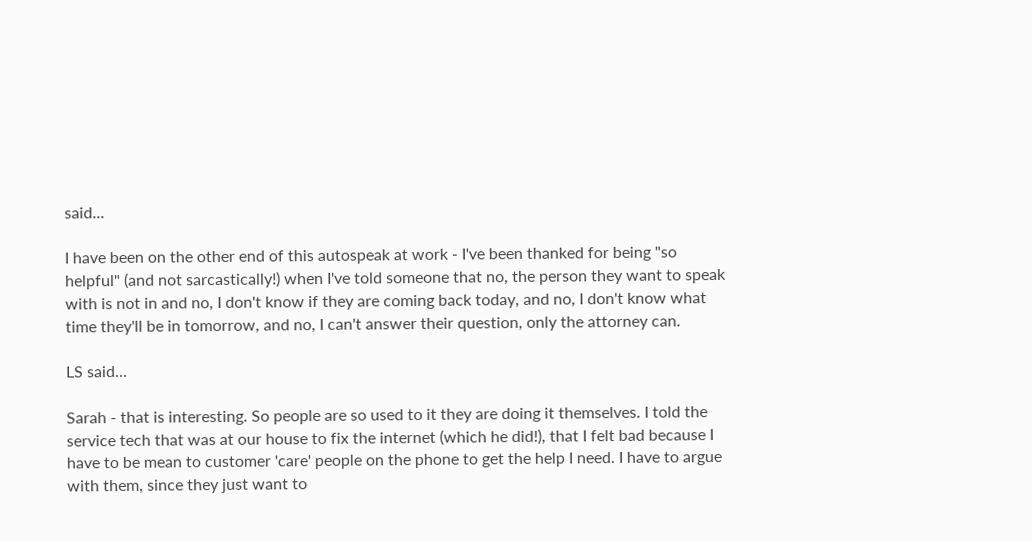said...

I have been on the other end of this autospeak at work - I've been thanked for being "so helpful" (and not sarcastically!) when I've told someone that no, the person they want to speak with is not in and no, I don't know if they are coming back today, and no, I don't know what time they'll be in tomorrow, and no, I can't answer their question, only the attorney can.

LS said...

Sarah - that is interesting. So people are so used to it they are doing it themselves. I told the service tech that was at our house to fix the internet (which he did!), that I felt bad because I have to be mean to customer 'care' people on the phone to get the help I need. I have to argue with them, since they just want to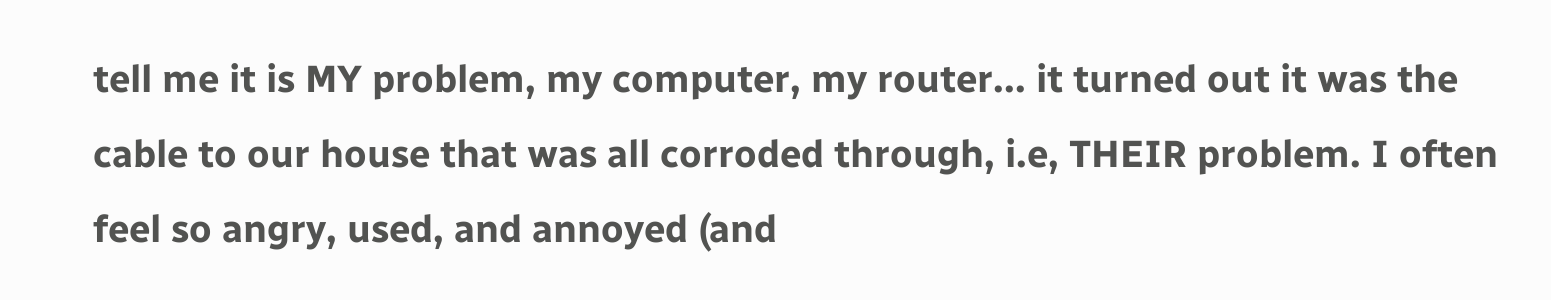tell me it is MY problem, my computer, my router... it turned out it was the cable to our house that was all corroded through, i.e, THEIR problem. I often feel so angry, used, and annoyed (and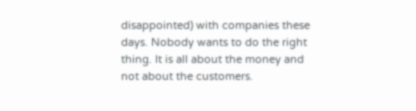disappointed) with companies these days. Nobody wants to do the right thing. It is all about the money and not about the customers.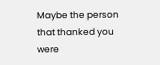Maybe the person that thanked you were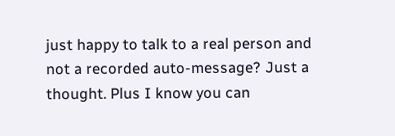just happy to talk to a real person and not a recorded auto-message? Just a thought. Plus I know you can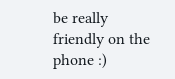be really friendly on the phone :)